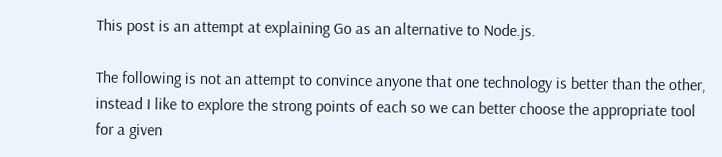This post is an attempt at explaining Go as an alternative to Node.js.

The following is not an attempt to convince anyone that one technology is better than the other, instead I like to explore the strong points of each so we can better choose the appropriate tool for a given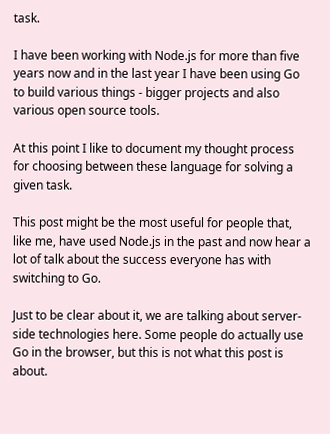task.

I have been working with Node.js for more than five years now and in the last year I have been using Go to build various things - bigger projects and also various open source tools.

At this point I like to document my thought process for choosing between these language for solving a given task.

This post might be the most useful for people that, like me, have used Node.js in the past and now hear a lot of talk about the success everyone has with switching to Go.

Just to be clear about it, we are talking about server-side technologies here. Some people do actually use Go in the browser, but this is not what this post is about.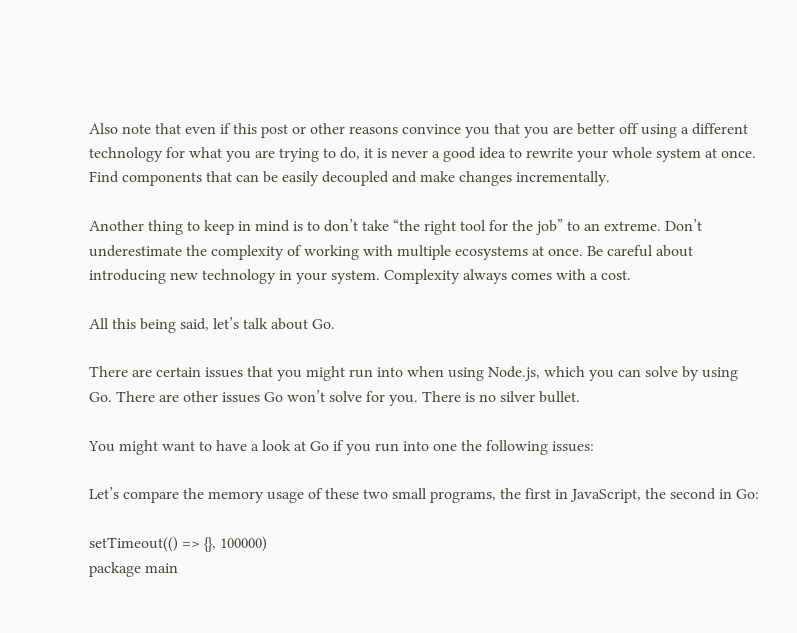Also note that even if this post or other reasons convince you that you are better off using a different technology for what you are trying to do, it is never a good idea to rewrite your whole system at once. Find components that can be easily decoupled and make changes incrementally.

Another thing to keep in mind is to don’t take “the right tool for the job” to an extreme. Don’t underestimate the complexity of working with multiple ecosystems at once. Be careful about introducing new technology in your system. Complexity always comes with a cost.

All this being said, let’s talk about Go.

There are certain issues that you might run into when using Node.js, which you can solve by using Go. There are other issues Go won’t solve for you. There is no silver bullet.

You might want to have a look at Go if you run into one the following issues:

Let’s compare the memory usage of these two small programs, the first in JavaScript, the second in Go:

setTimeout(() => {}, 100000)
package main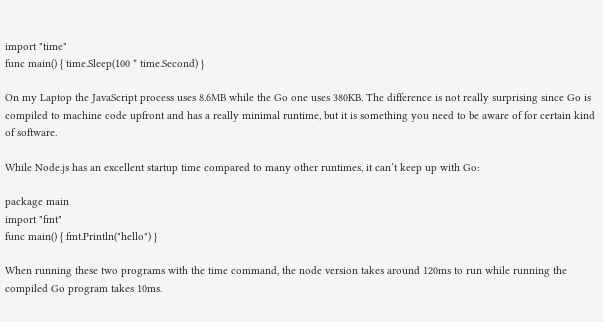import "time"
func main() { time.Sleep(100 * time.Second) }

On my Laptop the JavaScript process uses 8.6MB while the Go one uses 380KB. The difference is not really surprising since Go is compiled to machine code upfront and has a really minimal runtime, but it is something you need to be aware of for certain kind of software.

While Node.js has an excellent startup time compared to many other runtimes, it can’t keep up with Go:

package main
import "fmt"
func main() { fmt.Println("hello") }

When running these two programs with the time command, the node version takes around 120ms to run while running the compiled Go program takes 10ms.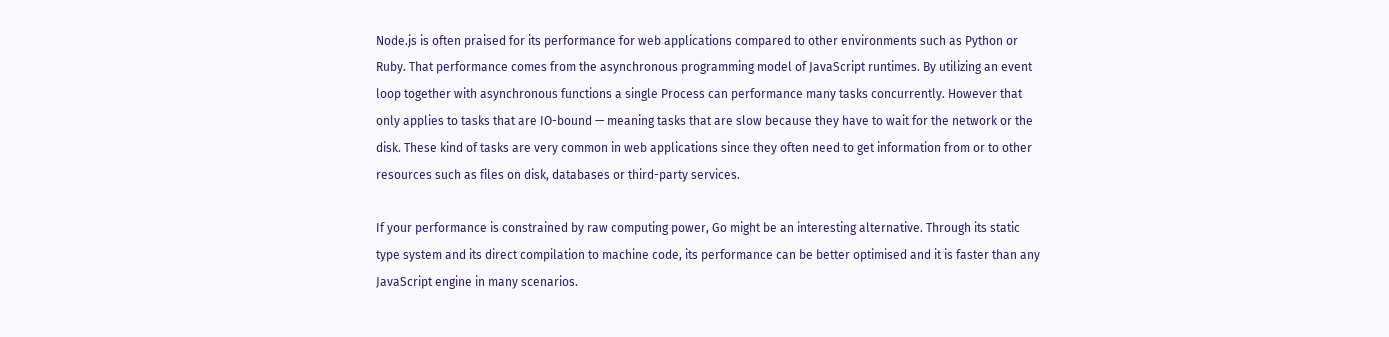Node.js is often praised for its performance for web applications compared to other environments such as Python or Ruby. That performance comes from the asynchronous programming model of JavaScript runtimes. By utilizing an event loop together with asynchronous functions a single Process can performance many tasks concurrently. However that only applies to tasks that are IO-bound — meaning tasks that are slow because they have to wait for the network or the disk. These kind of tasks are very common in web applications since they often need to get information from or to other resources such as files on disk, databases or third-party services.

If your performance is constrained by raw computing power, Go might be an interesting alternative. Through its static type system and its direct compilation to machine code, its performance can be better optimised and it is faster than any JavaScript engine in many scenarios.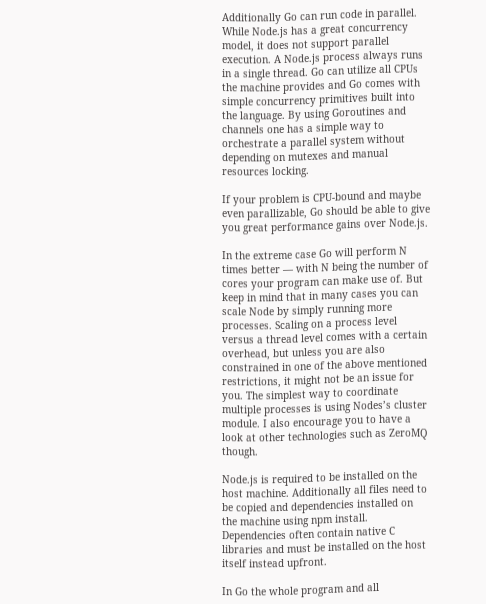Additionally Go can run code in parallel. While Node.js has a great concurrency model, it does not support parallel execution. A Node.js process always runs in a single thread. Go can utilize all CPUs the machine provides and Go comes with simple concurrency primitives built into the language. By using Goroutines and channels one has a simple way to orchestrate a parallel system without depending on mutexes and manual resources locking.

If your problem is CPU-bound and maybe even parallizable, Go should be able to give you great performance gains over Node.js.

In the extreme case Go will perform N times better — with N being the number of cores your program can make use of. But keep in mind that in many cases you can scale Node by simply running more processes. Scaling on a process level versus a thread level comes with a certain overhead, but unless you are also constrained in one of the above mentioned restrictions, it might not be an issue for you. The simplest way to coordinate multiple processes is using Nodes’s cluster module. I also encourage you to have a look at other technologies such as ZeroMQ though.

Node.js is required to be installed on the host machine. Additionally all files need to be copied and dependencies installed on the machine using npm install. Dependencies often contain native C libraries and must be installed on the host itself instead upfront.

In Go the whole program and all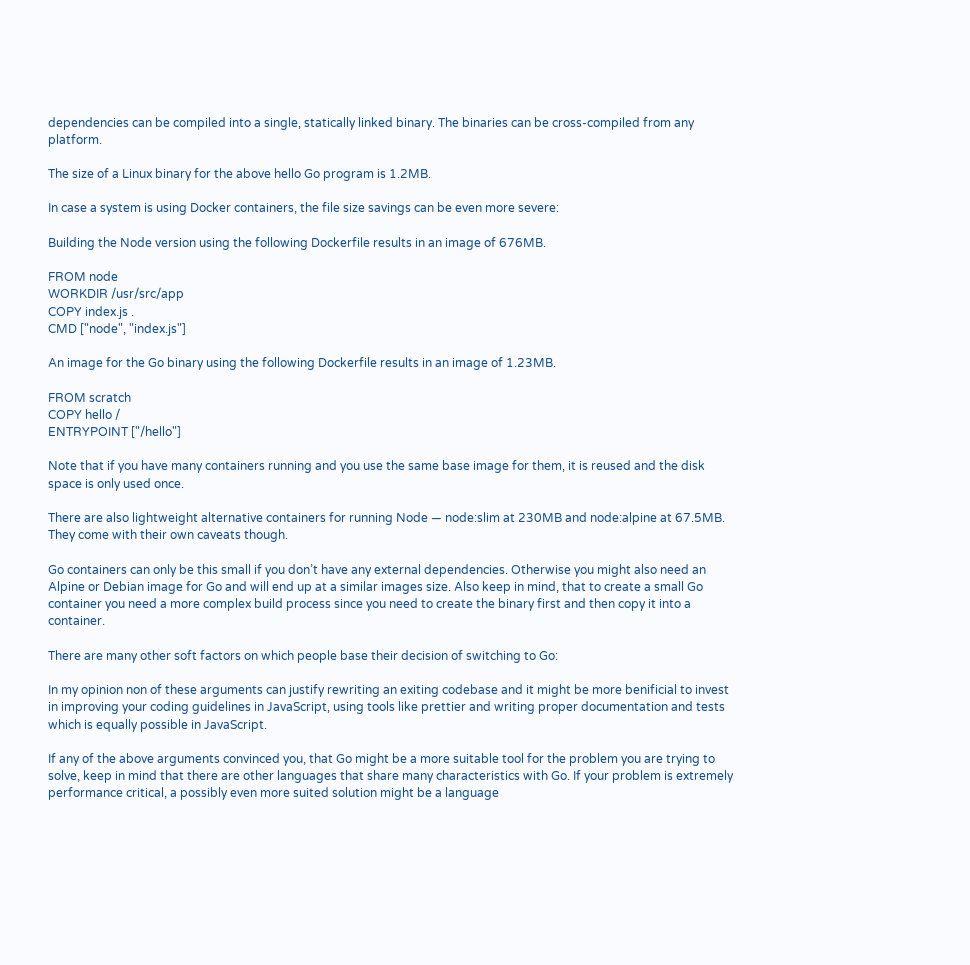dependencies can be compiled into a single, statically linked binary. The binaries can be cross-compiled from any platform.

The size of a Linux binary for the above hello Go program is 1.2MB.

In case a system is using Docker containers, the file size savings can be even more severe:

Building the Node version using the following Dockerfile results in an image of 676MB.

FROM node
WORKDIR /usr/src/app
COPY index.js .
CMD ["node", "index.js"]

An image for the Go binary using the following Dockerfile results in an image of 1.23MB.

FROM scratch
COPY hello /
ENTRYPOINT ["/hello"]

Note that if you have many containers running and you use the same base image for them, it is reused and the disk space is only used once.

There are also lightweight alternative containers for running Node — node:slim at 230MB and node:alpine at 67.5MB. They come with their own caveats though.

Go containers can only be this small if you don’t have any external dependencies. Otherwise you might also need an Alpine or Debian image for Go and will end up at a similar images size. Also keep in mind, that to create a small Go container you need a more complex build process since you need to create the binary first and then copy it into a container.

There are many other soft factors on which people base their decision of switching to Go:

In my opinion non of these arguments can justify rewriting an exiting codebase and it might be more benificial to invest in improving your coding guidelines in JavaScript, using tools like prettier and writing proper documentation and tests which is equally possible in JavaScript.

If any of the above arguments convinced you, that Go might be a more suitable tool for the problem you are trying to solve, keep in mind that there are other languages that share many characteristics with Go. If your problem is extremely performance critical, a possibly even more suited solution might be a language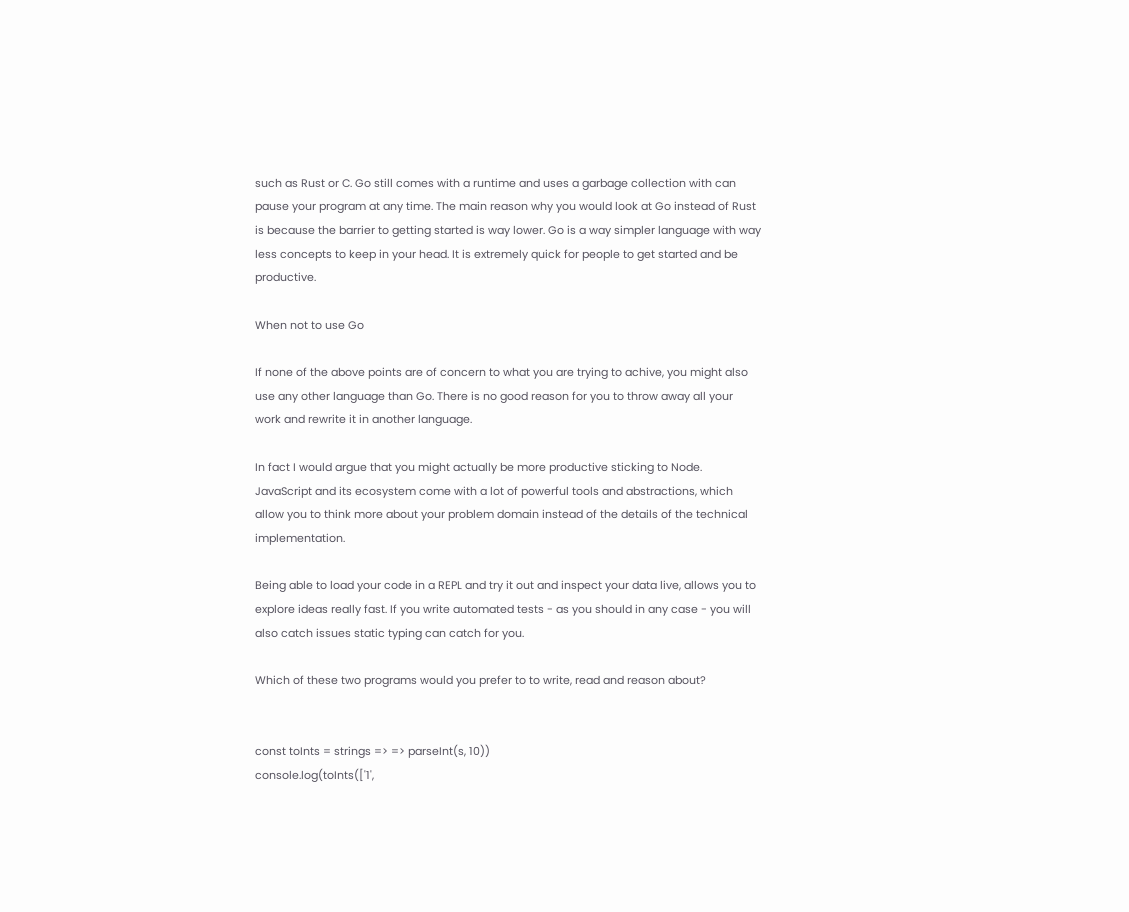such as Rust or C. Go still comes with a runtime and uses a garbage collection with can pause your program at any time. The main reason why you would look at Go instead of Rust is because the barrier to getting started is way lower. Go is a way simpler language with way less concepts to keep in your head. It is extremely quick for people to get started and be productive.

When not to use Go

If none of the above points are of concern to what you are trying to achive, you might also use any other language than Go. There is no good reason for you to throw away all your work and rewrite it in another language.

In fact I would argue that you might actually be more productive sticking to Node. JavaScript and its ecosystem come with a lot of powerful tools and abstractions, which allow you to think more about your problem domain instead of the details of the technical implementation.

Being able to load your code in a REPL and try it out and inspect your data live, allows you to explore ideas really fast. If you write automated tests - as you should in any case - you will also catch issues static typing can catch for you.

Which of these two programs would you prefer to to write, read and reason about?


const toInts = strings => => parseInt(s, 10))
console.log(toInts(['1',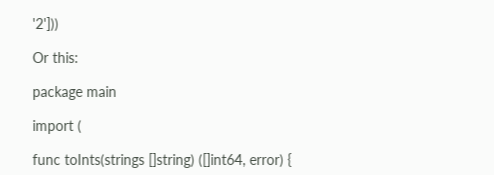'2']))

Or this:

package main

import (

func toInts(strings []string) ([]int64, error) {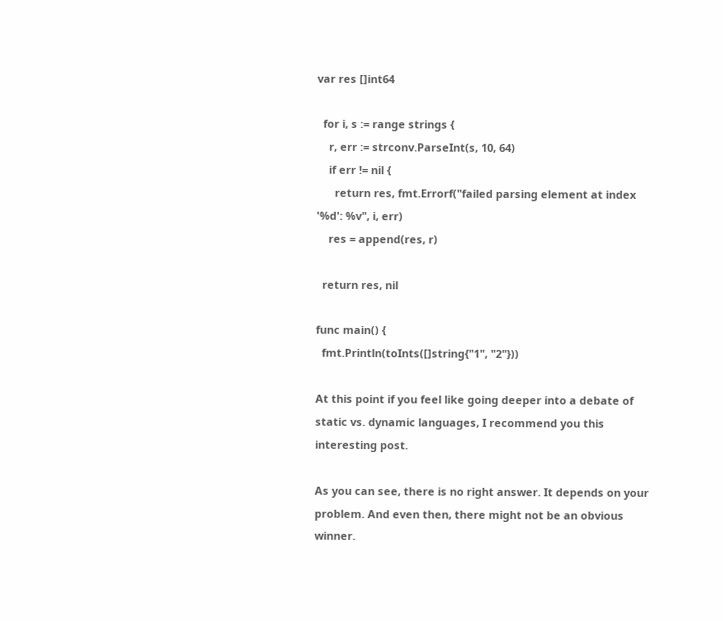var res []int64

  for i, s := range strings {
    r, err := strconv.ParseInt(s, 10, 64)
    if err != nil {
      return res, fmt.Errorf("failed parsing element at index '%d': %v", i, err)
    res = append(res, r)

  return res, nil

func main() {
  fmt.Println(toInts([]string{"1", "2"}))

At this point if you feel like going deeper into a debate of static vs. dynamic languages, I recommend you this interesting post.

As you can see, there is no right answer. It depends on your problem. And even then, there might not be an obvious winner.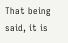That being said, it is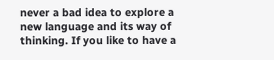never a bad idea to explore a new language and its way of thinking. If you like to have a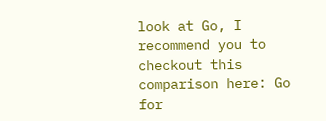look at Go, I recommend you to checkout this comparison here: Go for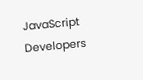JavaScript Developers